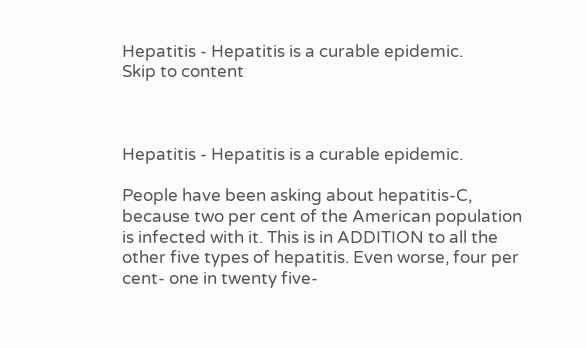Hepatitis - Hepatitis is a curable epidemic.
Skip to content



Hepatitis - Hepatitis is a curable epidemic.

People have been asking about hepatitis-C, because two per cent of the American population is infected with it. This is in ADDITION to all the other five types of hepatitis. Even worse, four per cent- one in twenty five-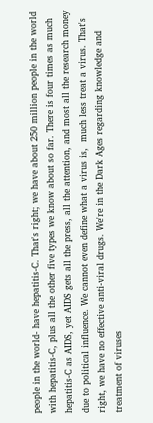people in the world- have hepatitis-C. That's right; we have about 250 million people in the world with hepatitis-C, plus all the other five types we know about so far. There is four times as much hepatitis-C as AIDS, yet AIDS gets all the press, all the attention, and most all the research money due to political influence. We cannot even define what a virus is,  much less treat a virus. That's right, we have no effective anti-viral drugs. We're in the Dark Ages regarding knowledge and treatment of viruses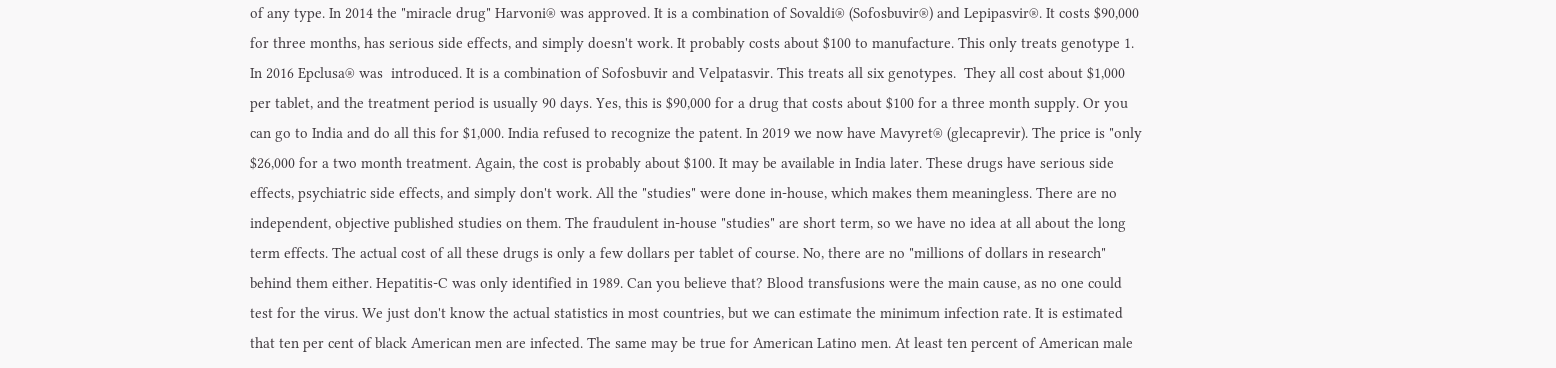of any type. In 2014 the "miracle drug" Harvoni® was approved. It is a combination of Sovaldi® (Sofosbuvir®) and Lepipasvir®. It costs $90,000 for three months, has serious side effects, and simply doesn't work. It probably costs about $100 to manufacture. This only treats genotype 1. In 2016 Epclusa® was  introduced. It is a combination of Sofosbuvir and Velpatasvir. This treats all six genotypes.  They all cost about $1,000 per tablet, and the treatment period is usually 90 days. Yes, this is $90,000 for a drug that costs about $100 for a three month supply. Or you can go to India and do all this for $1,000. India refused to recognize the patent. In 2019 we now have Mavyret® (glecaprevir). The price is "only $26,000 for a two month treatment. Again, the cost is probably about $100. It may be available in India later. These drugs have serious side effects, psychiatric side effects, and simply don't work. All the "studies" were done in-house, which makes them meaningless. There are no independent, objective published studies on them. The fraudulent in-house "studies" are short term, so we have no idea at all about the long term effects. The actual cost of all these drugs is only a few dollars per tablet of course. No, there are no "millions of dollars in research" behind them either. Hepatitis-C was only identified in 1989. Can you believe that? Blood transfusions were the main cause, as no one could test for the virus. We just don't know the actual statistics in most countries, but we can estimate the minimum infection rate. It is estimated that ten per cent of black American men are infected. The same may be true for American Latino men. At least ten percent of American male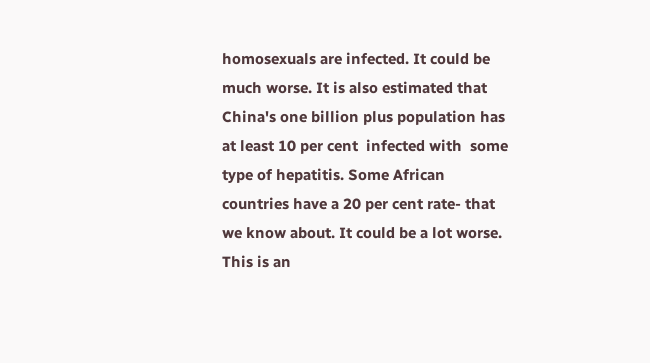homosexuals are infected. It could be much worse. It is also estimated that China's one billion plus population has at least 10 per cent  infected with  some type of hepatitis. Some African countries have a 20 per cent rate- that we know about. It could be a lot worse. This is an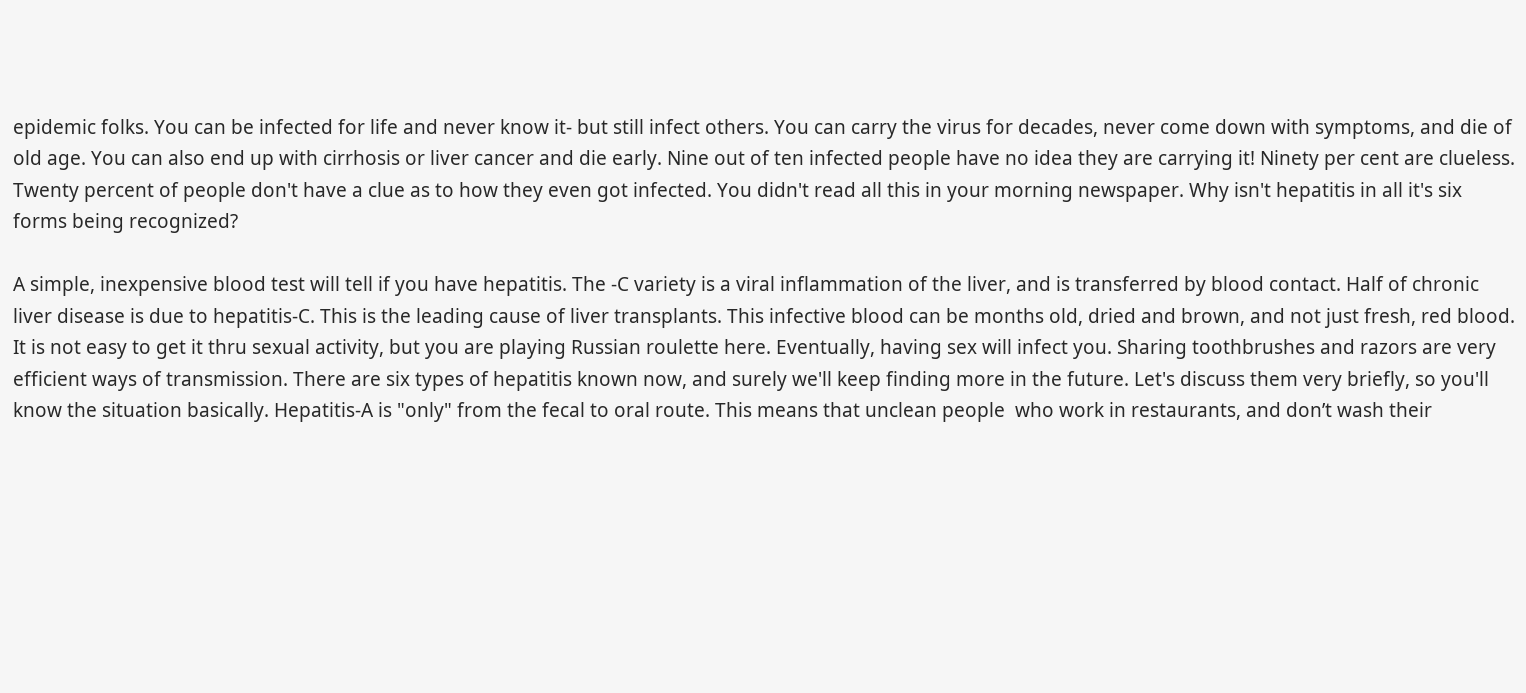epidemic folks. You can be infected for life and never know it- but still infect others. You can carry the virus for decades, never come down with symptoms, and die of old age. You can also end up with cirrhosis or liver cancer and die early. Nine out of ten infected people have no idea they are carrying it! Ninety per cent are clueless. Twenty percent of people don't have a clue as to how they even got infected. You didn't read all this in your morning newspaper. Why isn't hepatitis in all it's six forms being recognized?

A simple, inexpensive blood test will tell if you have hepatitis. The -C variety is a viral inflammation of the liver, and is transferred by blood contact. Half of chronic liver disease is due to hepatitis-C. This is the leading cause of liver transplants. This infective blood can be months old, dried and brown, and not just fresh, red blood. It is not easy to get it thru sexual activity, but you are playing Russian roulette here. Eventually, having sex will infect you. Sharing toothbrushes and razors are very efficient ways of transmission. There are six types of hepatitis known now, and surely we'll keep finding more in the future. Let's discuss them very briefly, so you'll know the situation basically. Hepatitis-A is "only" from the fecal to oral route. This means that unclean people  who work in restaurants, and don’t wash their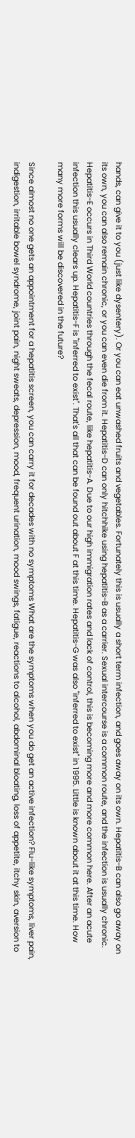hands, can give it to you (just like dysentery). Or you can eat unwashed fruits and vegetables. Fortunately this is usually a short term infection, and goes away on its own. Hepatitis-B can also go away on its own, you can also remain chronic, or you can even die from it. Hepatitis-D can only hitchhike using hepatitis-B as a carrier. Sexual intercourse is a common route, and the infection is usually chronic. Hepatitis-E occurs in Third World countries through the fecal route, like hepatitis-A. Due to our high immigration rates and lack of control, this is becoming more and more common here. After an acute infection this usually clears up. Hepatitis-F is "inferred to exist". That's all that can be found out about F at this time. Hepatitis-G was also "inferred to exist" in 1995. Little is known about it at this time. How many more forms will be discovered in the future?

Since almost no one gets an appointment for a hepatitis screen, you can carry it for decades with no symptoms What are the symptoms when you do get an active infection? Flu-like symptoms, liver pain, indigestion, irritable bowel syndrome, joint pain, night sweats, depression, mood, frequent urination, mood swings, fatigue, reactions to alcohol, abdominal bloating, loss of appetite, itchy skin, aversion to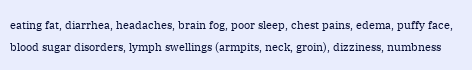eating fat, diarrhea, headaches, brain fog, poor sleep, chest pains, edema, puffy face, blood sugar disorders, lymph swellings (armpits, neck, groin), dizziness, numbness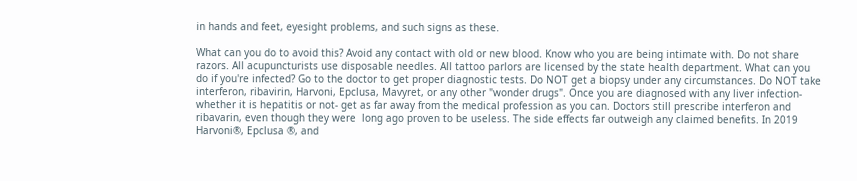in hands and feet, eyesight problems, and such signs as these.

What can you do to avoid this? Avoid any contact with old or new blood. Know who you are being intimate with. Do not share razors. All acupuncturists use disposable needles. All tattoo parlors are licensed by the state health department. What can you do if you're infected? Go to the doctor to get proper diagnostic tests. Do NOT get a biopsy under any circumstances. Do NOT take interferon, ribavirin, Harvoni, Epclusa, Mavyret, or any other "wonder drugs". Once you are diagnosed with any liver infection- whether it is hepatitis or not- get as far away from the medical profession as you can. Doctors still prescribe interferon and ribavarin, even though they were  long ago proven to be useless. The side effects far outweigh any claimed benefits. In 2019 Harvoni®, Epclusa ®, and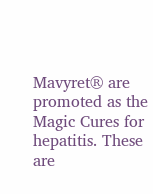Mavyret® are promoted as the Magic Cures for hepatitis. These are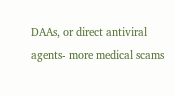DAAs, or direct antiviral agents- more medical scams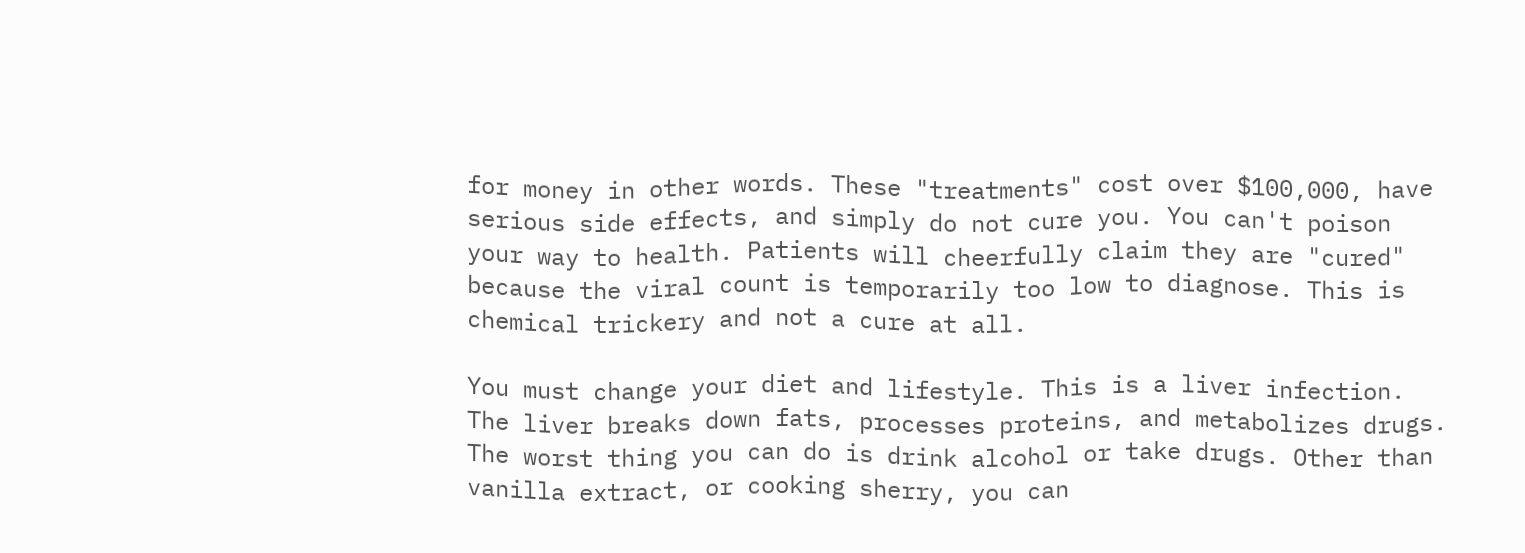for money in other words. These "treatments" cost over $100,000, have serious side effects, and simply do not cure you. You can't poison your way to health. Patients will cheerfully claim they are "cured" because the viral count is temporarily too low to diagnose. This is chemical trickery and not a cure at all.

You must change your diet and lifestyle. This is a liver infection. The liver breaks down fats, processes proteins, and metabolizes drugs. The worst thing you can do is drink alcohol or take drugs. Other than vanilla extract, or cooking sherry, you can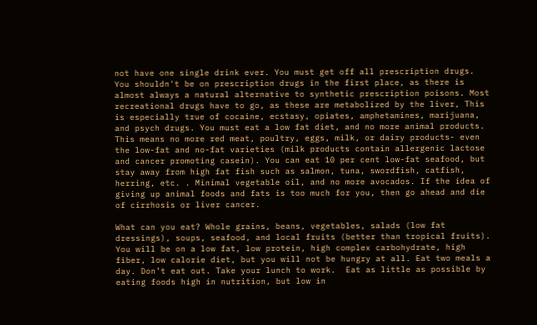not have one single drink ever. You must get off all prescription drugs. You shouldn't be on prescription drugs in the first place, as there is almost always a natural alternative to synthetic prescription poisons. Most recreational drugs have to go, as these are metabolized by the liver, This is especially true of cocaine, ecstasy, opiates, amphetamines, marijuana, and psych drugs. You must eat a low fat diet, and no more animal products. This means no more red meat, poultry, eggs, milk, or dairy products- even the low-fat and no-fat varieties (milk products contain allergenic lactose and cancer promoting casein). You can eat 10 per cent low-fat seafood, but stay away from high fat fish such as salmon, tuna, swordfish, catfish, herring, etc. . Minimal vegetable oil, and no more avocados. If the idea of giving up animal foods and fats is too much for you, then go ahead and die of cirrhosis or liver cancer.

What can you eat? Whole grains, beans, vegetables, salads (low fat dressings), soups, seafood, and local fruits (better than tropical fruits). You will be on a low fat, low protein, high complex carbohydrate, high fiber, low calorie diet, but you will not be hungry at all. Eat two meals a day. Don’t eat out. Take your lunch to work.  Eat as little as possible by eating foods high in nutrition, but low in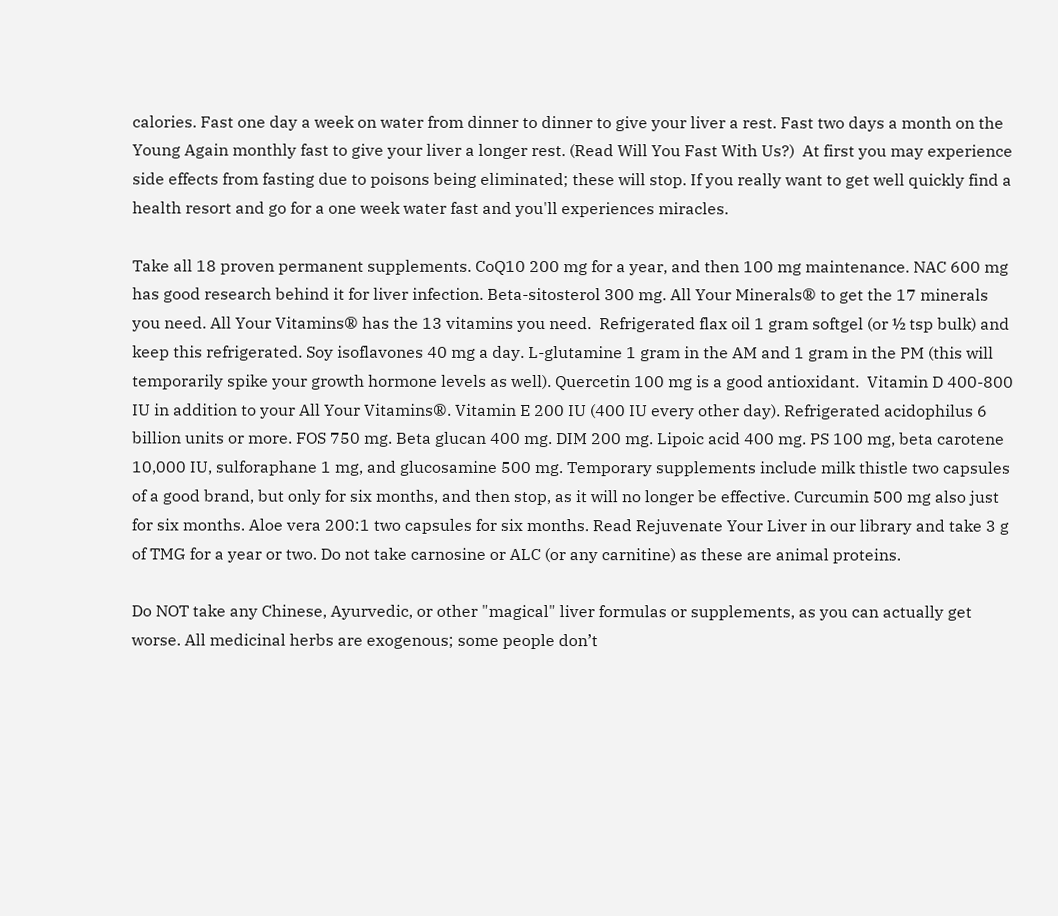calories. Fast one day a week on water from dinner to dinner to give your liver a rest. Fast two days a month on the Young Again monthly fast to give your liver a longer rest. (Read Will You Fast With Us?)  At first you may experience side effects from fasting due to poisons being eliminated; these will stop. If you really want to get well quickly find a health resort and go for a one week water fast and you'll experiences miracles.

Take all 18 proven permanent supplements. CoQ10 200 mg for a year, and then 100 mg maintenance. NAC 600 mg has good research behind it for liver infection. Beta-sitosterol 300 mg. All Your Minerals® to get the 17 minerals you need. All Your Vitamins® has the 13 vitamins you need.  Refrigerated flax oil 1 gram softgel (or ½ tsp bulk) and keep this refrigerated. Soy isoflavones 40 mg a day. L-glutamine 1 gram in the AM and 1 gram in the PM (this will temporarily spike your growth hormone levels as well). Quercetin 100 mg is a good antioxidant.  Vitamin D 400-800 IU in addition to your All Your Vitamins®. Vitamin E 200 IU (400 IU every other day). Refrigerated acidophilus 6 billion units or more. FOS 750 mg. Beta glucan 400 mg. DIM 200 mg. Lipoic acid 400 mg. PS 100 mg, beta carotene 10,000 IU, sulforaphane 1 mg, and glucosamine 500 mg. Temporary supplements include milk thistle two capsules of a good brand, but only for six months, and then stop, as it will no longer be effective. Curcumin 500 mg also just for six months. Aloe vera 200:1 two capsules for six months. Read Rejuvenate Your Liver in our library and take 3 g of TMG for a year or two. Do not take carnosine or ALC (or any carnitine) as these are animal proteins.

Do NOT take any Chinese, Ayurvedic, or other "magical" liver formulas or supplements, as you can actually get worse. All medicinal herbs are exogenous; some people don’t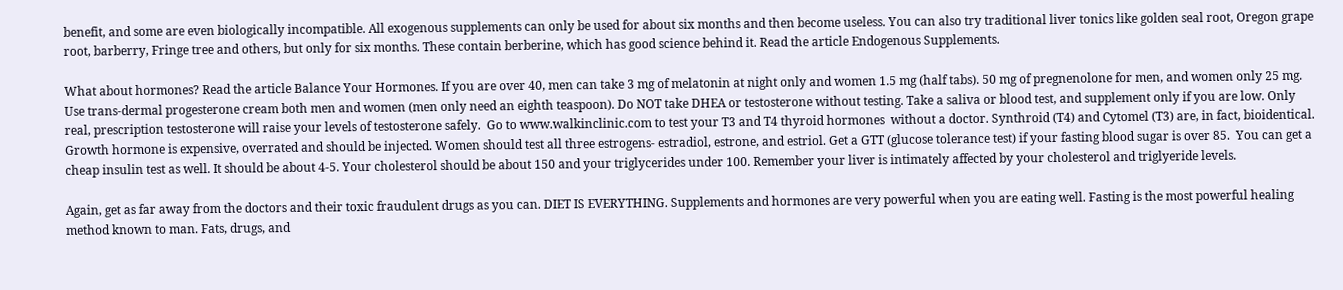benefit, and some are even biologically incompatible. All exogenous supplements can only be used for about six months and then become useless. You can also try traditional liver tonics like golden seal root, Oregon grape root, barberry, Fringe tree and others, but only for six months. These contain berberine, which has good science behind it. Read the article Endogenous Supplements.

What about hormones? Read the article Balance Your Hormones. If you are over 40, men can take 3 mg of melatonin at night only and women 1.5 mg (half tabs). 50 mg of pregnenolone for men, and women only 25 mg. Use trans-dermal progesterone cream both men and women (men only need an eighth teaspoon). Do NOT take DHEA or testosterone without testing. Take a saliva or blood test, and supplement only if you are low. Only real, prescription testosterone will raise your levels of testosterone safely.  Go to www.walkinclinic.com to test your T3 and T4 thyroid hormones  without a doctor. Synthroid (T4) and Cytomel (T3) are, in fact, bioidentical. Growth hormone is expensive, overrated and should be injected. Women should test all three estrogens- estradiol, estrone, and estriol. Get a GTT (glucose tolerance test) if your fasting blood sugar is over 85.  You can get a cheap insulin test as well. It should be about 4-5. Your cholesterol should be about 150 and your triglycerides under 100. Remember your liver is intimately affected by your cholesterol and triglyeride levels.

Again, get as far away from the doctors and their toxic fraudulent drugs as you can. DIET IS EVERYTHING. Supplements and hormones are very powerful when you are eating well. Fasting is the most powerful healing method known to man. Fats, drugs, and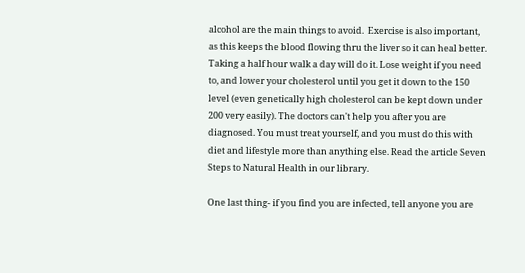alcohol are the main things to avoid.  Exercise is also important, as this keeps the blood flowing thru the liver so it can heal better. Taking a half hour walk a day will do it. Lose weight if you need to, and lower your cholesterol until you get it down to the 150 level (even genetically high cholesterol can be kept down under 200 very easily). The doctors can't help you after you are diagnosed. You must treat yourself, and you must do this with diet and lifestyle more than anything else. Read the article Seven Steps to Natural Health in our library.

One last thing- if you find you are infected, tell anyone you are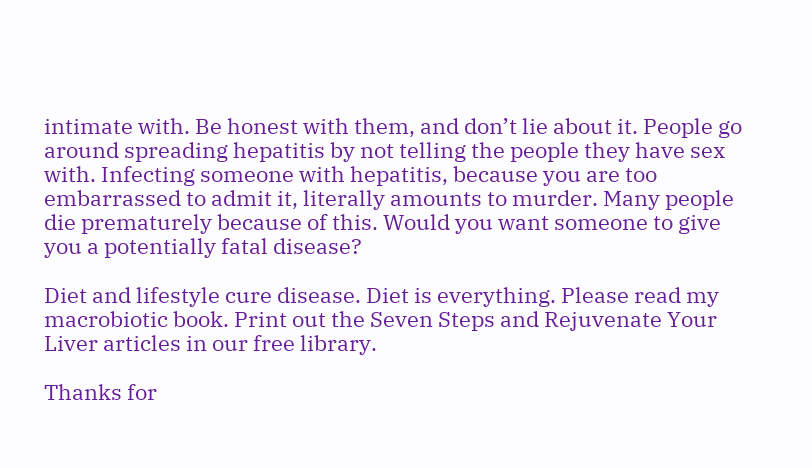intimate with. Be honest with them, and don’t lie about it. People go around spreading hepatitis by not telling the people they have sex with. Infecting someone with hepatitis, because you are too embarrassed to admit it, literally amounts to murder. Many people die prematurely because of this. Would you want someone to give you a potentially fatal disease?

Diet and lifestyle cure disease. Diet is everything. Please read my macrobiotic book. Print out the Seven Steps and Rejuvenate Your Liver articles in our free library.

Thanks for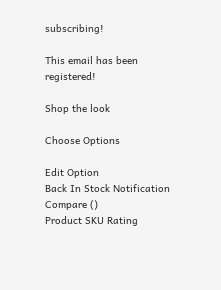subscribing!

This email has been registered!

Shop the look

Choose Options

Edit Option
Back In Stock Notification
Compare ()
Product SKU Rating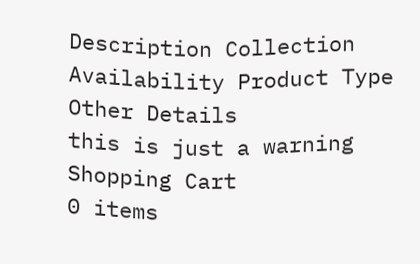Description Collection Availability Product Type Other Details
this is just a warning
Shopping Cart
0 items